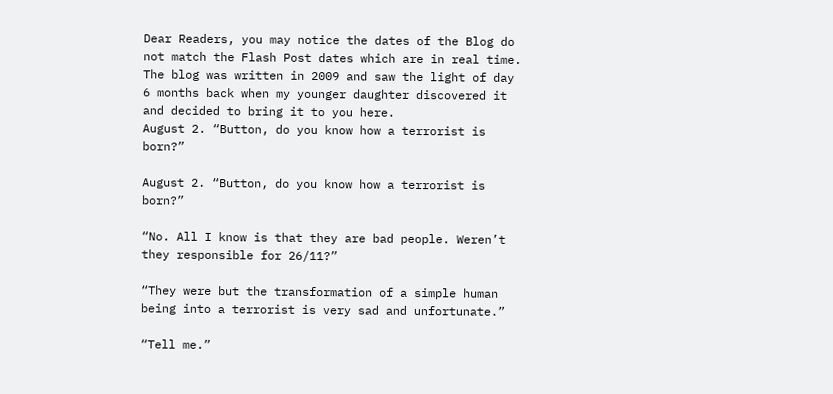Dear Readers, you may notice the dates of the Blog do not match the Flash Post dates which are in real time. The blog was written in 2009 and saw the light of day 6 months back when my younger daughter discovered it and decided to bring it to you here.
August 2. “Button, do you know how a terrorist is born?”

August 2. “Button, do you know how a terrorist is born?”

“No. All I know is that they are bad people. Weren’t they responsible for 26/11?”

“They were but the transformation of a simple human being into a terrorist is very sad and unfortunate.”

“Tell me.”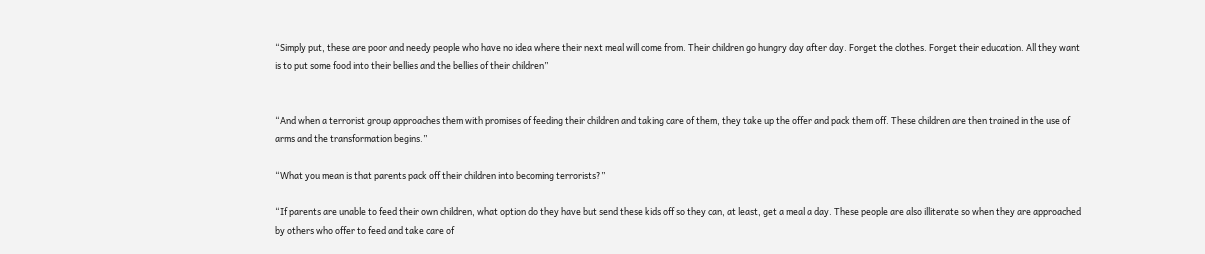“Simply put, these are poor and needy people who have no idea where their next meal will come from. Their children go hungry day after day. Forget the clothes. Forget their education. All they want is to put some food into their bellies and the bellies of their children”


“And when a terrorist group approaches them with promises of feeding their children and taking care of them, they take up the offer and pack them off. These children are then trained in the use of arms and the transformation begins.”

“What you mean is that parents pack off their children into becoming terrorists?”

“If parents are unable to feed their own children, what option do they have but send these kids off so they can, at least, get a meal a day. These people are also illiterate so when they are approached by others who offer to feed and take care of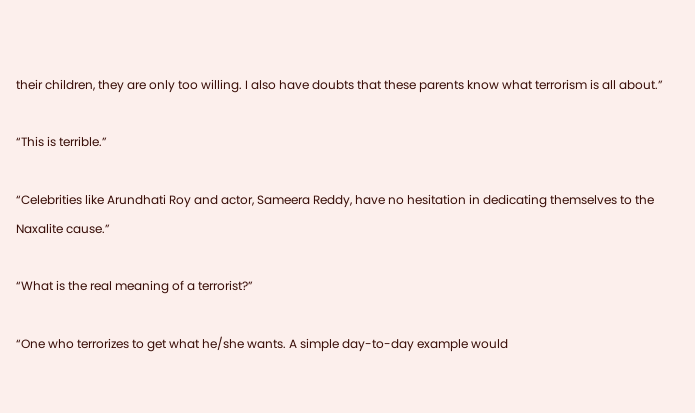their children, they are only too willing. I also have doubts that these parents know what terrorism is all about.”

“This is terrible.”

“Celebrities like Arundhati Roy and actor, Sameera Reddy, have no hesitation in dedicating themselves to the Naxalite cause.”

“What is the real meaning of a terrorist?”

“One who terrorizes to get what he/she wants. A simple day-to-day example would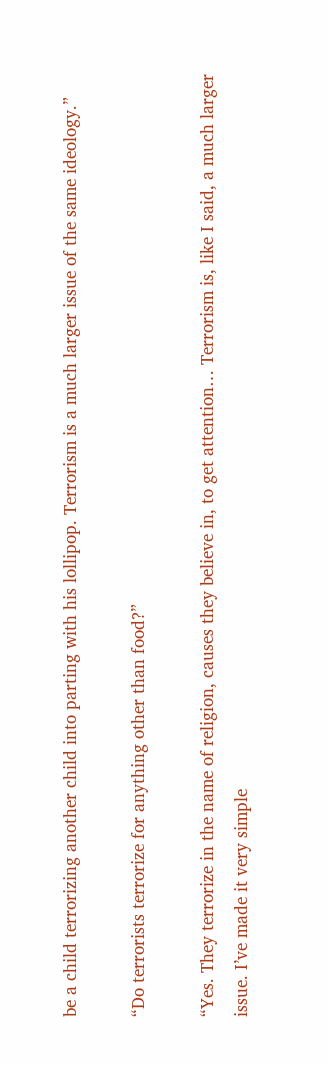be a child terrorizing another child into parting with his lollipop. Terrorism is a much larger issue of the same ideology.”

“Do terrorists terrorize for anything other than food?”

“Yes. They terrorize in the name of religion, causes they believe in, to get attention… Terrorism is, like I said, a much larger issue. I’ve made it very simple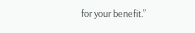for your benefit.”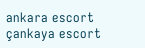ankara escort çankaya escort